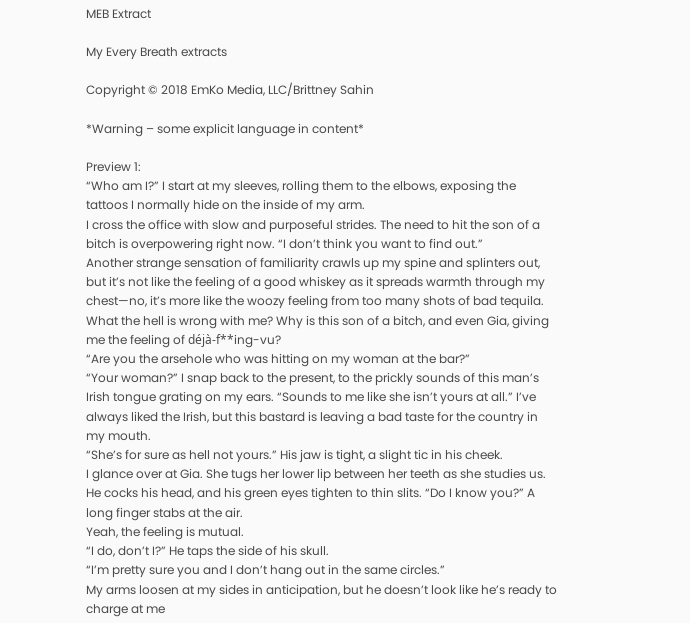MEB Extract

My Every Breath extracts

Copyright © 2018 EmKo Media, LLC/Brittney Sahin

*Warning – some explicit language in content*

Preview 1:
“Who am I?” I start at my sleeves, rolling them to the elbows, exposing the tattoos I normally hide on the inside of my arm.
I cross the office with slow and purposeful strides. The need to hit the son of a bitch is overpowering right now. “I don’t think you want to find out.”
Another strange sensation of familiarity crawls up my spine and splinters out, but it’s not like the feeling of a good whiskey as it spreads warmth through my chest—no, it’s more like the woozy feeling from too many shots of bad tequila.
What the hell is wrong with me? Why is this son of a bitch, and even Gia, giving me the feeling of déjà-f**ing-vu?
“Are you the arsehole who was hitting on my woman at the bar?”
“Your woman?” I snap back to the present, to the prickly sounds of this man’s Irish tongue grating on my ears. “Sounds to me like she isn’t yours at all.” I’ve always liked the Irish, but this bastard is leaving a bad taste for the country in my mouth.
“She’s for sure as hell not yours.” His jaw is tight, a slight tic in his cheek.
I glance over at Gia. She tugs her lower lip between her teeth as she studies us.
He cocks his head, and his green eyes tighten to thin slits. “Do I know you?” A long finger stabs at the air.
Yeah, the feeling is mutual.
“I do, don’t I?” He taps the side of his skull.
“I’m pretty sure you and I don’t hang out in the same circles.”
My arms loosen at my sides in anticipation, but he doesn’t look like he’s ready to charge at me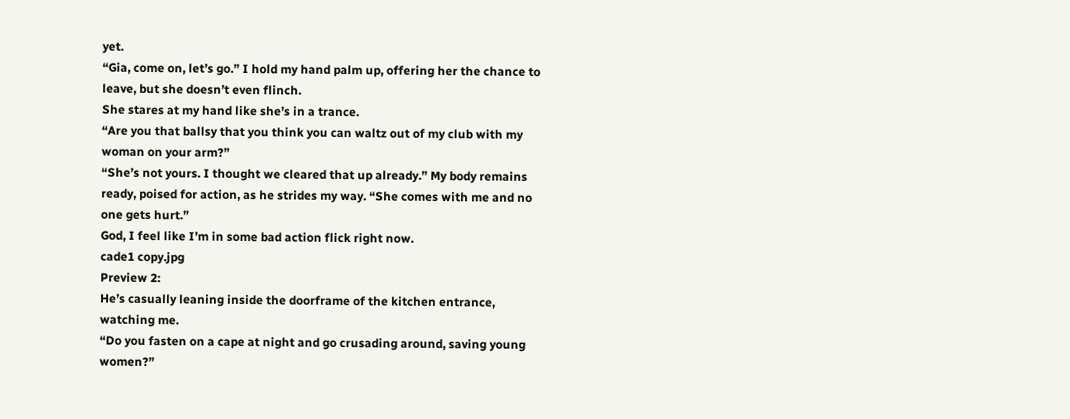yet.
“Gia, come on, let’s go.” I hold my hand palm up, offering her the chance to leave, but she doesn’t even flinch.
She stares at my hand like she’s in a trance.
“Are you that ballsy that you think you can waltz out of my club with my woman on your arm?”
“She’s not yours. I thought we cleared that up already.” My body remains ready, poised for action, as he strides my way. “She comes with me and no one gets hurt.”
God, I feel like I’m in some bad action flick right now.
cade1 copy.jpg
Preview 2:
He’s casually leaning inside the doorframe of the kitchen entrance, watching me.
“Do you fasten on a cape at night and go crusading around, saving young women?”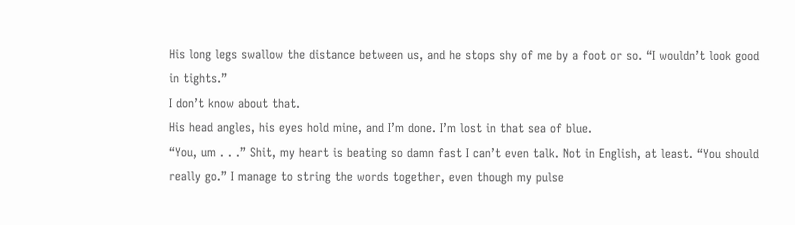His long legs swallow the distance between us, and he stops shy of me by a foot or so. “I wouldn’t look good in tights.”
I don’t know about that.
His head angles, his eyes hold mine, and I’m done. I’m lost in that sea of blue.
“You, um . . .” Shit, my heart is beating so damn fast I can’t even talk. Not in English, at least. “You should really go.” I manage to string the words together, even though my pulse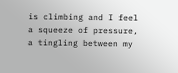is climbing and I feel a squeeze of pressure, a tingling between my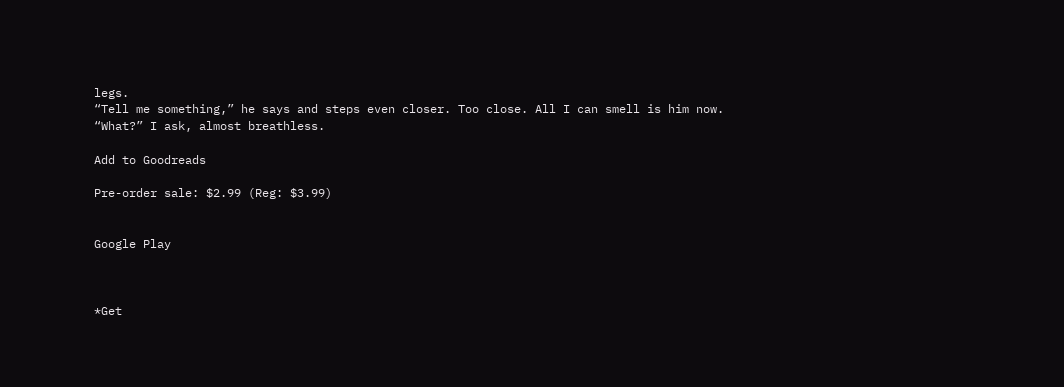legs.
“Tell me something,” he says and steps even closer. Too close. All I can smell is him now.
“What?” I ask, almost breathless.

Add to Goodreads

Pre-order sale: $2.99 (Reg: $3.99)


Google Play



*Get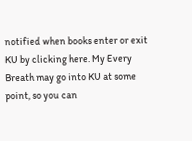notified when books enter or exit KU by clicking here. My Every Breath may go into KU at some point, so you can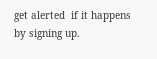get alerted  if it happens by signing up.